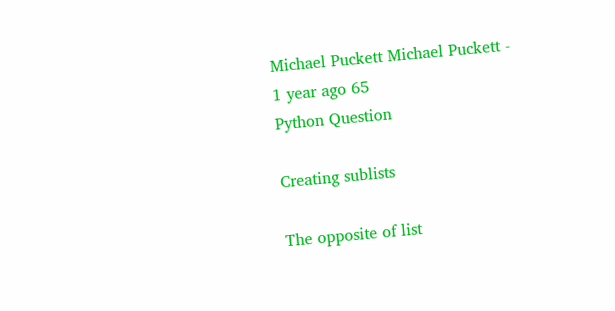Michael Puckett Michael Puckett - 1 year ago 65
Python Question

Creating sublists

The opposite of list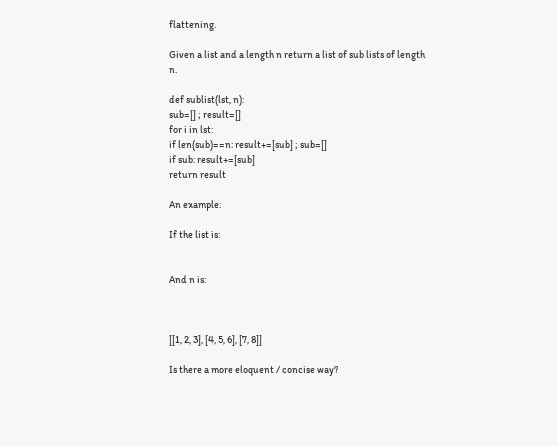flattening.

Given a list and a length n return a list of sub lists of length n.

def sublist(lst, n):
sub=[] ; result=[]
for i in lst:
if len(sub)==n: result+=[sub] ; sub=[]
if sub: result+=[sub]
return result

An example:

If the list is:


And n is:



[[1, 2, 3], [4, 5, 6], [7, 8]]

Is there a more eloquent / concise way?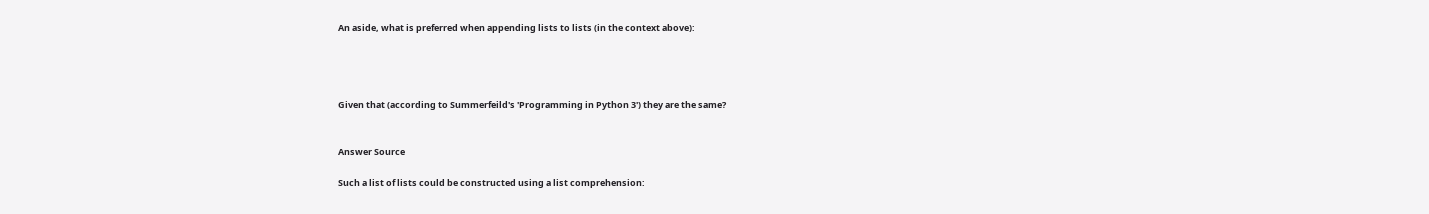An aside, what is preferred when appending lists to lists (in the context above):




Given that (according to Summerfeild's 'Programming in Python 3') they are the same?


Answer Source

Such a list of lists could be constructed using a list comprehension: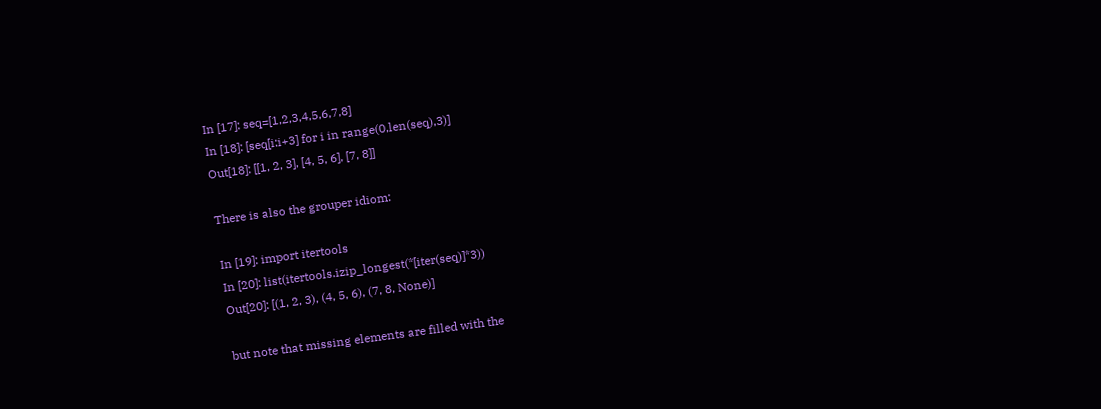In [17]: seq=[1,2,3,4,5,6,7,8]
In [18]: [seq[i:i+3] for i in range(0,len(seq),3)]
Out[18]: [[1, 2, 3], [4, 5, 6], [7, 8]]

There is also the grouper idiom:

In [19]: import itertools
In [20]: list(itertools.izip_longest(*[iter(seq)]*3))
Out[20]: [(1, 2, 3), (4, 5, 6), (7, 8, None)]

but note that missing elements are filled with the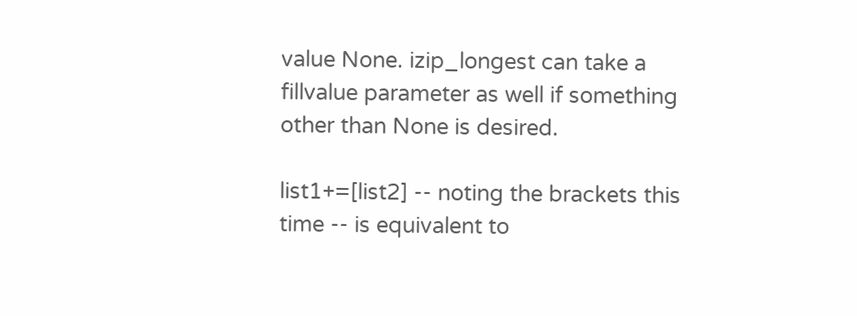value None. izip_longest can take a fillvalue parameter as well if something other than None is desired.

list1+=[list2] -- noting the brackets this time -- is equivalent to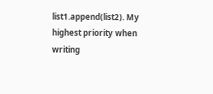list1.append(list2). My highest priority when writing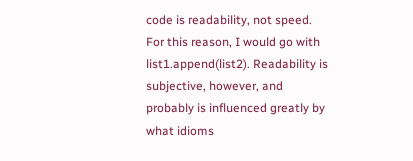code is readability, not speed. For this reason, I would go with list1.append(list2). Readability is subjective, however, and probably is influenced greatly by what idioms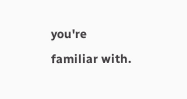you're familiar with.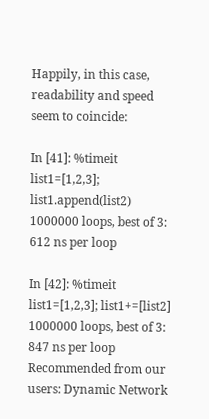Happily, in this case, readability and speed seem to coincide:

In [41]: %timeit list1=[1,2,3]; list1.append(list2)
1000000 loops, best of 3: 612 ns per loop

In [42]: %timeit list1=[1,2,3]; list1+=[list2]
1000000 loops, best of 3: 847 ns per loop
Recommended from our users: Dynamic Network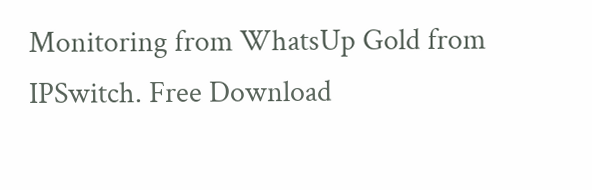Monitoring from WhatsUp Gold from IPSwitch. Free Download